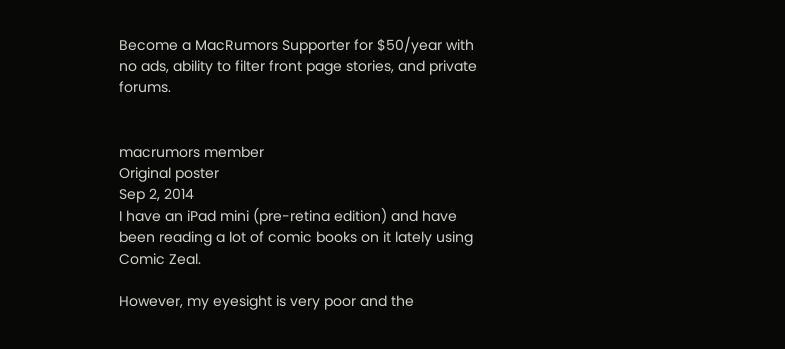Become a MacRumors Supporter for $50/year with no ads, ability to filter front page stories, and private forums.


macrumors member
Original poster
Sep 2, 2014
I have an iPad mini (pre-retina edition) and have been reading a lot of comic books on it lately using Comic Zeal.

However, my eyesight is very poor and the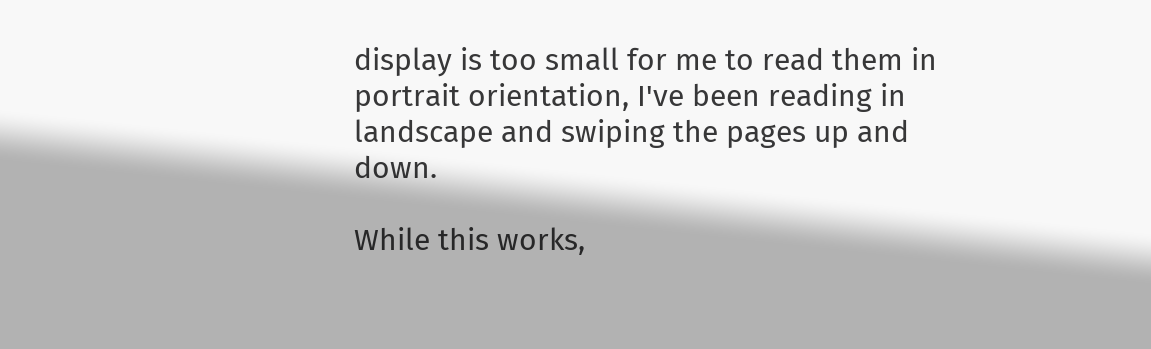display is too small for me to read them in portrait orientation, I've been reading in landscape and swiping the pages up and down.

While this works,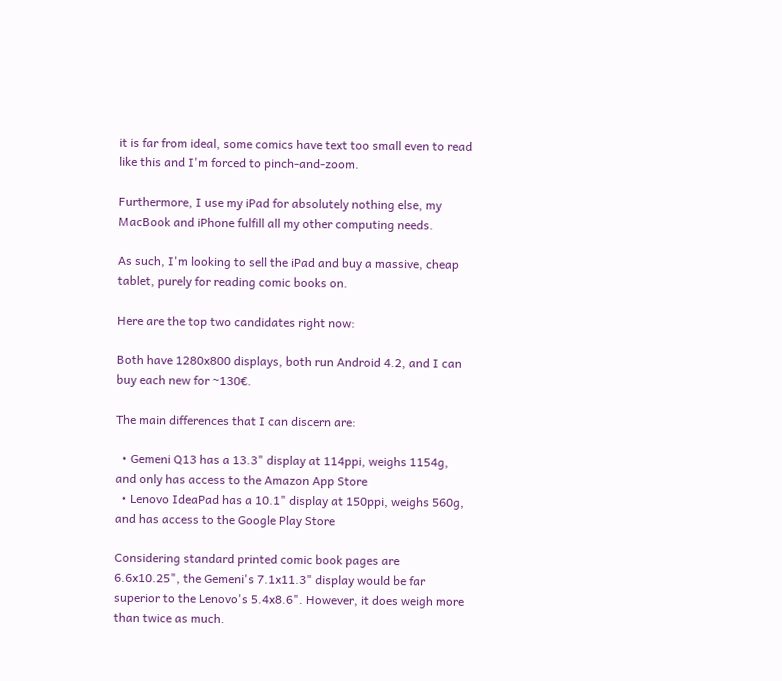it is far from ideal, some comics have text too small even to read like this and I'm forced to pinch-and-zoom.

Furthermore, I use my iPad for absolutely nothing else, my MacBook and iPhone fulfill all my other computing needs.

As such, I'm looking to sell the iPad and buy a massive, cheap tablet, purely for reading comic books on.

Here are the top two candidates right now:

Both have 1280x800 displays, both run Android 4.2, and I can buy each new for ~130€.

The main differences that I can discern are:

  • Gemeni Q13 has a 13.3" display at 114ppi, weighs 1154g, and only has access to the Amazon App Store
  • Lenovo IdeaPad has a 10.1" display at 150ppi, weighs 560g, and has access to the Google Play Store

Considering standard printed comic book pages are 6.6x10.25", the Gemeni's 7.1x11.3" display would be far superior to the Lenovo's 5.4x8.6". However, it does weigh more than twice as much.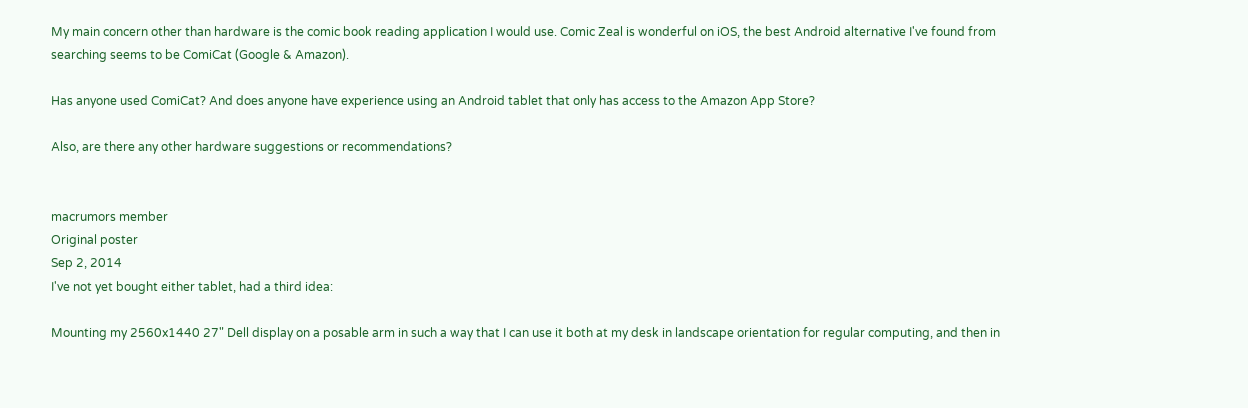My main concern other than hardware is the comic book reading application I would use. Comic Zeal is wonderful on iOS, the best Android alternative I've found from searching seems to be ComiCat (Google & Amazon).

Has anyone used ComiCat? And does anyone have experience using an Android tablet that only has access to the Amazon App Store?

Also, are there any other hardware suggestions or recommendations?


macrumors member
Original poster
Sep 2, 2014
I've not yet bought either tablet, had a third idea:

Mounting my 2560x1440 27" Dell display on a posable arm in such a way that I can use it both at my desk in landscape orientation for regular computing, and then in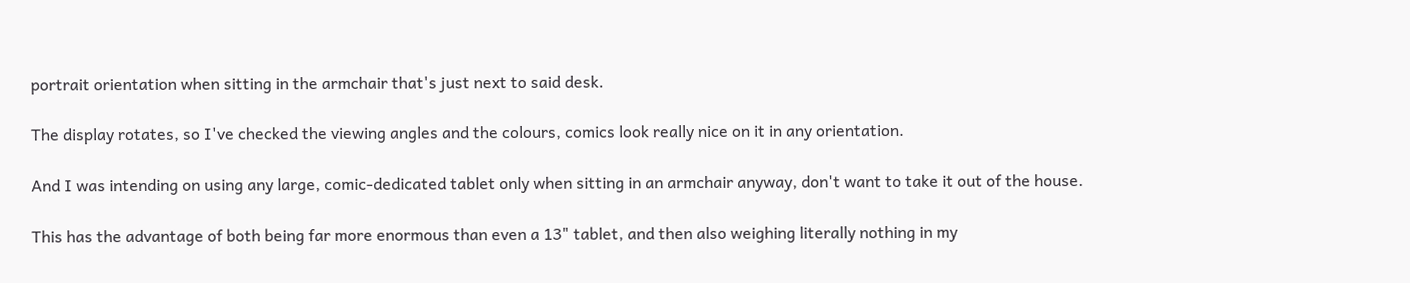portrait orientation when sitting in the armchair that's just next to said desk.

The display rotates, so I've checked the viewing angles and the colours, comics look really nice on it in any orientation.

And I was intending on using any large, comic-dedicated tablet only when sitting in an armchair anyway, don't want to take it out of the house.

This has the advantage of both being far more enormous than even a 13" tablet, and then also weighing literally nothing in my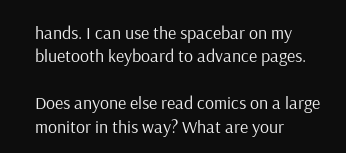hands. I can use the spacebar on my bluetooth keyboard to advance pages.

Does anyone else read comics on a large monitor in this way? What are your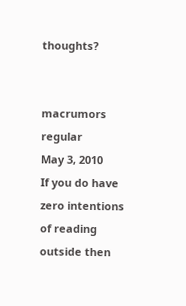thoughts?


macrumors regular
May 3, 2010
If you do have zero intentions of reading outside then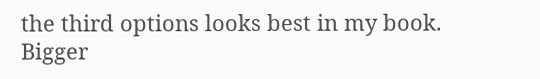the third options looks best in my book. Bigger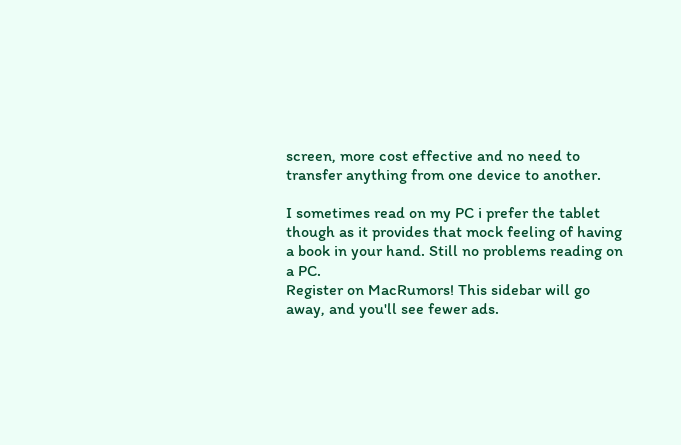screen, more cost effective and no need to transfer anything from one device to another.

I sometimes read on my PC i prefer the tablet though as it provides that mock feeling of having a book in your hand. Still no problems reading on a PC.
Register on MacRumors! This sidebar will go away, and you'll see fewer ads.